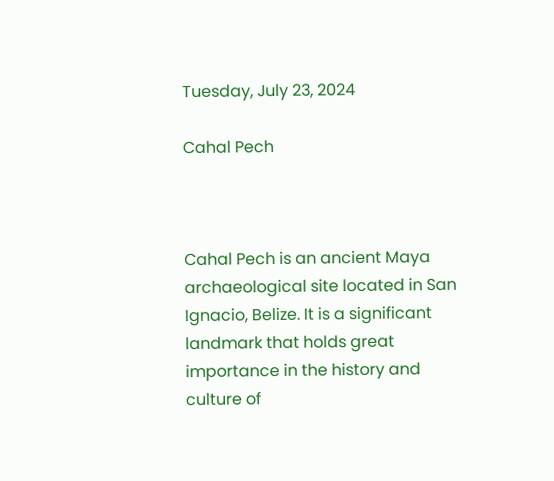Tuesday, July 23, 2024

Cahal Pech



Cahal Pech is an ancient Maya archaeological site located in San Ignacio, Belize. It is a significant landmark that holds great importance in the history and culture of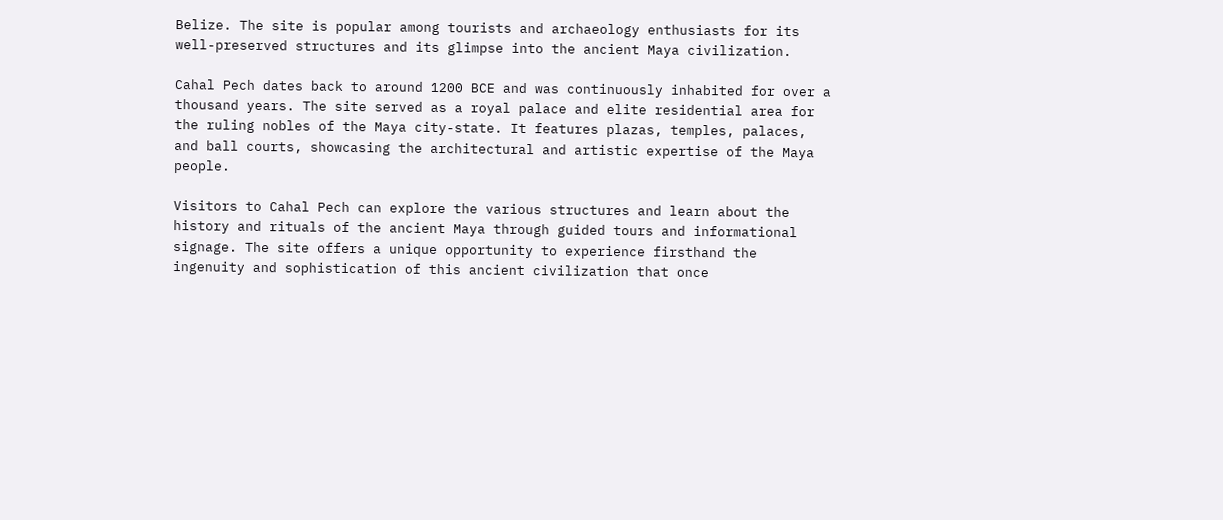Belize. The site is popular among tourists and archaeology enthusiasts for its well-preserved structures and its glimpse into the ancient Maya civilization.

Cahal Pech dates back to around 1200 BCE and was continuously inhabited for over a thousand years. The site served as a royal palace and elite residential area for the ruling nobles of the Maya city-state. It features plazas, temples, palaces, and ball courts, showcasing the architectural and artistic expertise of the Maya people.

Visitors to Cahal Pech can explore the various structures and learn about the history and rituals of the ancient Maya through guided tours and informational signage. The site offers a unique opportunity to experience firsthand the ingenuity and sophistication of this ancient civilization that once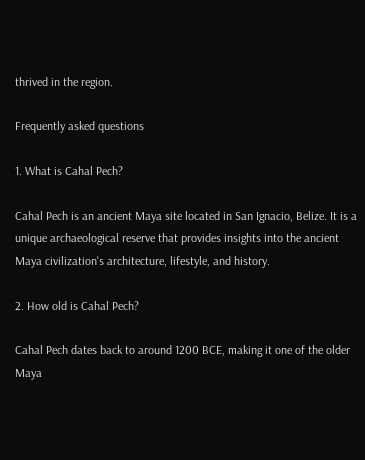thrived in the region.

Frequently asked questions

1. What is Cahal Pech?

Cahal Pech is an ancient Maya site located in San Ignacio, Belize. It is a unique archaeological reserve that provides insights into the ancient Maya civilization's architecture, lifestyle, and history.

2. How old is Cahal Pech?

Cahal Pech dates back to around 1200 BCE, making it one of the older Maya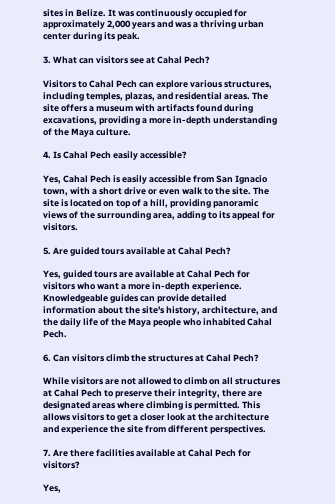sites in Belize. It was continuously occupied for approximately 2,000 years and was a thriving urban center during its peak.

3. What can visitors see at Cahal Pech?

Visitors to Cahal Pech can explore various structures, including temples, plazas, and residential areas. The site offers a museum with artifacts found during excavations, providing a more in-depth understanding of the Maya culture.

4. Is Cahal Pech easily accessible?

Yes, Cahal Pech is easily accessible from San Ignacio town, with a short drive or even walk to the site. The site is located on top of a hill, providing panoramic views of the surrounding area, adding to its appeal for visitors.

5. Are guided tours available at Cahal Pech?

Yes, guided tours are available at Cahal Pech for visitors who want a more in-depth experience. Knowledgeable guides can provide detailed information about the site's history, architecture, and the daily life of the Maya people who inhabited Cahal Pech.

6. Can visitors climb the structures at Cahal Pech?

While visitors are not allowed to climb on all structures at Cahal Pech to preserve their integrity, there are designated areas where climbing is permitted. This allows visitors to get a closer look at the architecture and experience the site from different perspectives.

7. Are there facilities available at Cahal Pech for visitors?

Yes,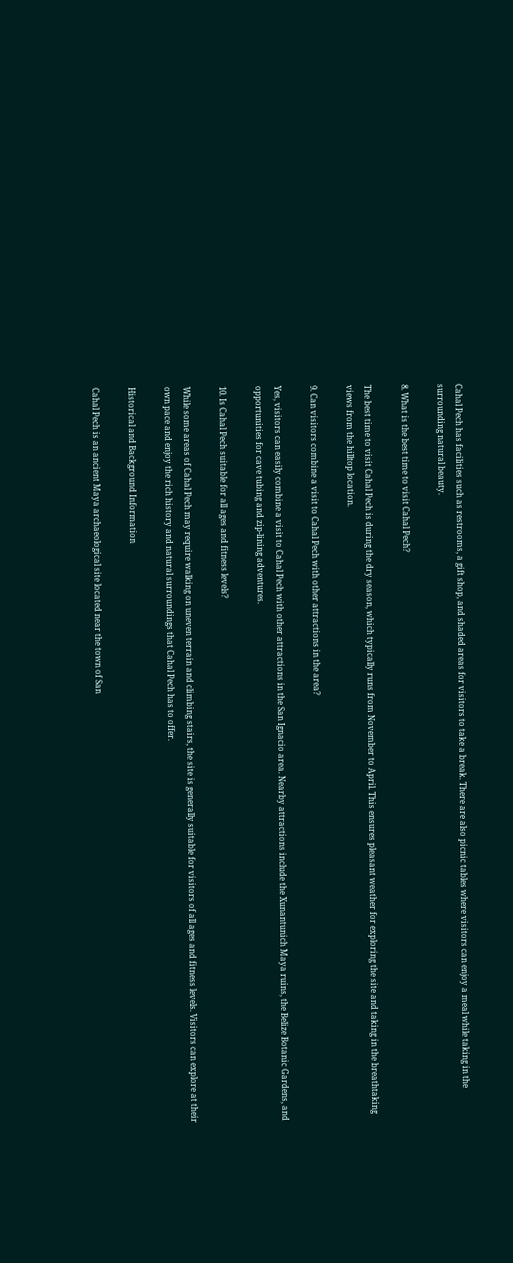Cahal Pech has facilities such as restrooms, a gift shop, and shaded areas for visitors to take a break. There are also picnic tables where visitors can enjoy a meal while taking in the surrounding natural beauty.

8. What is the best time to visit Cahal Pech?

The best time to visit Cahal Pech is during the dry season, which typically runs from November to April. This ensures pleasant weather for exploring the site and taking in the breathtaking views from the hilltop location.

9. Can visitors combine a visit to Cahal Pech with other attractions in the area?

Yes, visitors can easily combine a visit to Cahal Pech with other attractions in the San Ignacio area. Nearby attractions include the Xunantunich Maya ruins, the Belize Botanic Gardens, and opportunities for cave tubing and zip-lining adventures.

10. Is Cahal Pech suitable for all ages and fitness levels?

While some areas of Cahal Pech may require walking on uneven terrain and climbing stairs, the site is generally suitable for visitors of all ages and fitness levels. Visitors can explore at their own pace and enjoy the rich history and natural surroundings that Cahal Pech has to offer.

Historical and Background Information

Cahal Pech is an ancient Maya archaeological site located near the town of San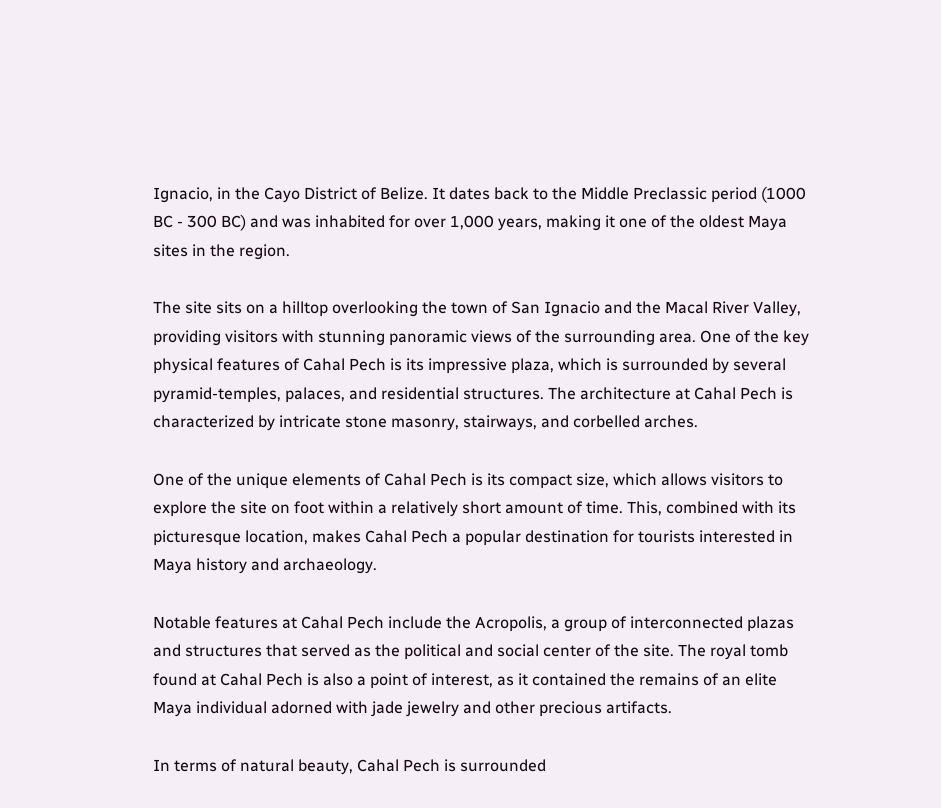Ignacio, in the Cayo District of Belize. It dates back to the Middle Preclassic period (1000 BC - 300 BC) and was inhabited for over 1,000 years, making it one of the oldest Maya sites in the region.

The site sits on a hilltop overlooking the town of San Ignacio and the Macal River Valley, providing visitors with stunning panoramic views of the surrounding area. One of the key physical features of Cahal Pech is its impressive plaza, which is surrounded by several pyramid-temples, palaces, and residential structures. The architecture at Cahal Pech is characterized by intricate stone masonry, stairways, and corbelled arches.

One of the unique elements of Cahal Pech is its compact size, which allows visitors to explore the site on foot within a relatively short amount of time. This, combined with its picturesque location, makes Cahal Pech a popular destination for tourists interested in Maya history and archaeology.

Notable features at Cahal Pech include the Acropolis, a group of interconnected plazas and structures that served as the political and social center of the site. The royal tomb found at Cahal Pech is also a point of interest, as it contained the remains of an elite Maya individual adorned with jade jewelry and other precious artifacts.

In terms of natural beauty, Cahal Pech is surrounded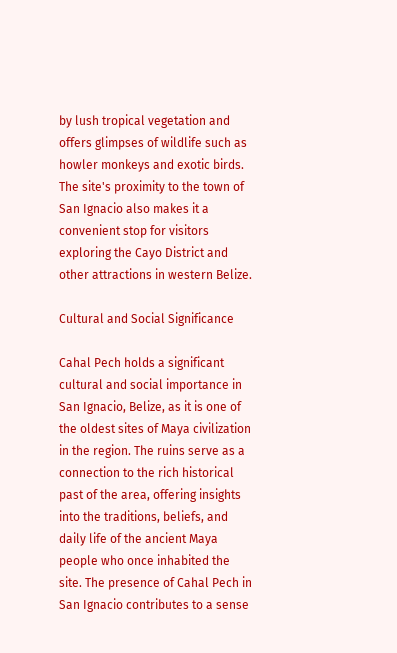by lush tropical vegetation and offers glimpses of wildlife such as howler monkeys and exotic birds. The site's proximity to the town of San Ignacio also makes it a convenient stop for visitors exploring the Cayo District and other attractions in western Belize.

Cultural and Social Significance

Cahal Pech holds a significant cultural and social importance in San Ignacio, Belize, as it is one of the oldest sites of Maya civilization in the region. The ruins serve as a connection to the rich historical past of the area, offering insights into the traditions, beliefs, and daily life of the ancient Maya people who once inhabited the site. The presence of Cahal Pech in San Ignacio contributes to a sense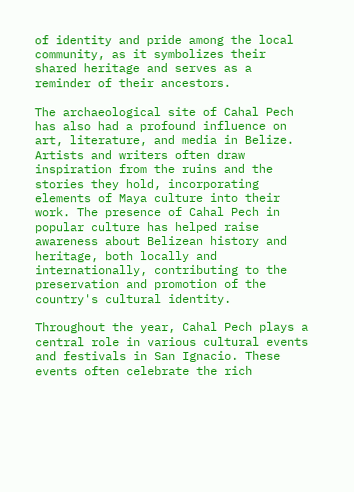of identity and pride among the local community, as it symbolizes their shared heritage and serves as a reminder of their ancestors.

The archaeological site of Cahal Pech has also had a profound influence on art, literature, and media in Belize. Artists and writers often draw inspiration from the ruins and the stories they hold, incorporating elements of Maya culture into their work. The presence of Cahal Pech in popular culture has helped raise awareness about Belizean history and heritage, both locally and internationally, contributing to the preservation and promotion of the country's cultural identity.

Throughout the year, Cahal Pech plays a central role in various cultural events and festivals in San Ignacio. These events often celebrate the rich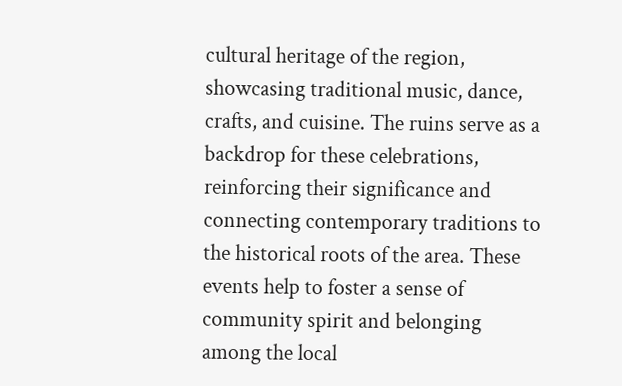cultural heritage of the region, showcasing traditional music, dance, crafts, and cuisine. The ruins serve as a backdrop for these celebrations, reinforcing their significance and connecting contemporary traditions to the historical roots of the area. These events help to foster a sense of community spirit and belonging among the local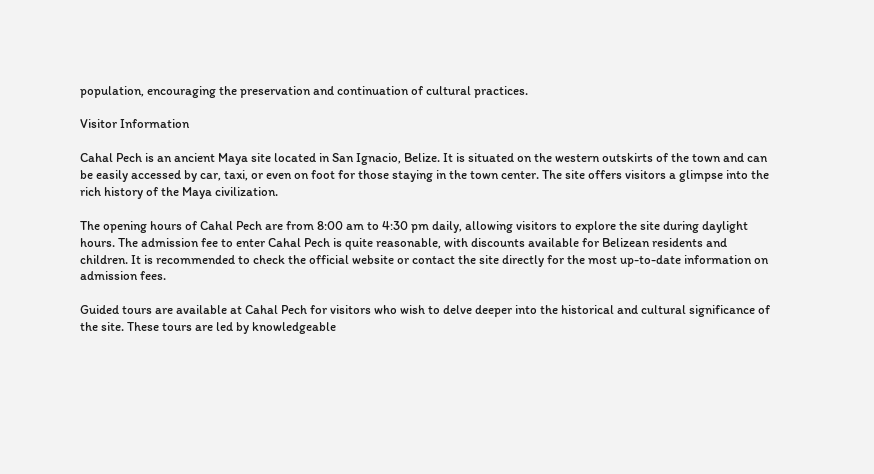population, encouraging the preservation and continuation of cultural practices.

Visitor Information

Cahal Pech is an ancient Maya site located in San Ignacio, Belize. It is situated on the western outskirts of the town and can be easily accessed by car, taxi, or even on foot for those staying in the town center. The site offers visitors a glimpse into the rich history of the Maya civilization.

The opening hours of Cahal Pech are from 8:00 am to 4:30 pm daily, allowing visitors to explore the site during daylight hours. The admission fee to enter Cahal Pech is quite reasonable, with discounts available for Belizean residents and children. It is recommended to check the official website or contact the site directly for the most up-to-date information on admission fees.

Guided tours are available at Cahal Pech for visitors who wish to delve deeper into the historical and cultural significance of the site. These tours are led by knowledgeable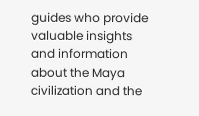guides who provide valuable insights and information about the Maya civilization and the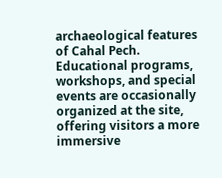archaeological features of Cahal Pech. Educational programs, workshops, and special events are occasionally organized at the site, offering visitors a more immersive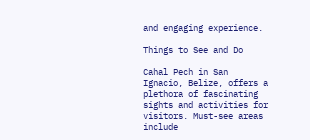and engaging experience.

Things to See and Do

Cahal Pech in San Ignacio, Belize, offers a plethora of fascinating sights and activities for visitors. Must-see areas include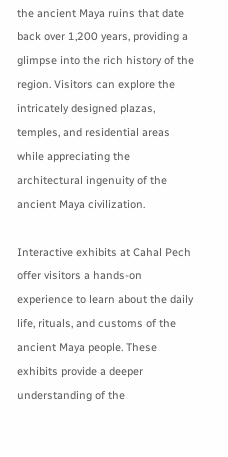the ancient Maya ruins that date back over 1,200 years, providing a glimpse into the rich history of the region. Visitors can explore the intricately designed plazas, temples, and residential areas while appreciating the architectural ingenuity of the ancient Maya civilization.

Interactive exhibits at Cahal Pech offer visitors a hands-on experience to learn about the daily life, rituals, and customs of the ancient Maya people. These exhibits provide a deeper understanding of the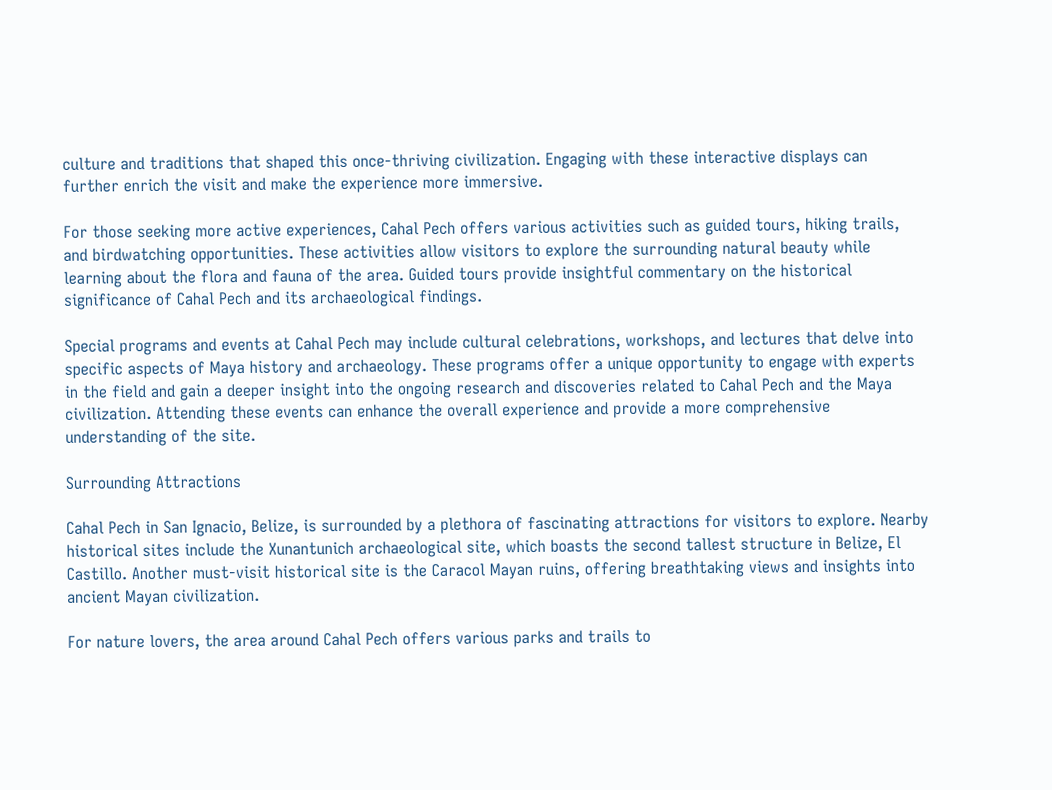culture and traditions that shaped this once-thriving civilization. Engaging with these interactive displays can further enrich the visit and make the experience more immersive.

For those seeking more active experiences, Cahal Pech offers various activities such as guided tours, hiking trails, and birdwatching opportunities. These activities allow visitors to explore the surrounding natural beauty while learning about the flora and fauna of the area. Guided tours provide insightful commentary on the historical significance of Cahal Pech and its archaeological findings.

Special programs and events at Cahal Pech may include cultural celebrations, workshops, and lectures that delve into specific aspects of Maya history and archaeology. These programs offer a unique opportunity to engage with experts in the field and gain a deeper insight into the ongoing research and discoveries related to Cahal Pech and the Maya civilization. Attending these events can enhance the overall experience and provide a more comprehensive understanding of the site.

Surrounding Attractions

Cahal Pech in San Ignacio, Belize, is surrounded by a plethora of fascinating attractions for visitors to explore. Nearby historical sites include the Xunantunich archaeological site, which boasts the second tallest structure in Belize, El Castillo. Another must-visit historical site is the Caracol Mayan ruins, offering breathtaking views and insights into ancient Mayan civilization.

For nature lovers, the area around Cahal Pech offers various parks and trails to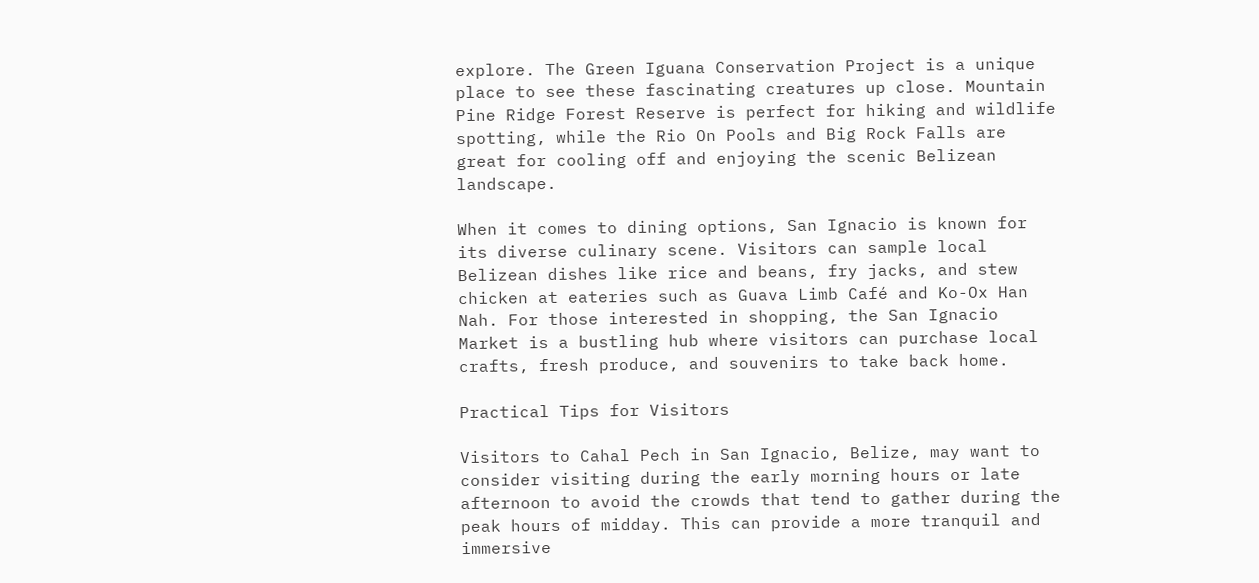explore. The Green Iguana Conservation Project is a unique place to see these fascinating creatures up close. Mountain Pine Ridge Forest Reserve is perfect for hiking and wildlife spotting, while the Rio On Pools and Big Rock Falls are great for cooling off and enjoying the scenic Belizean landscape.

When it comes to dining options, San Ignacio is known for its diverse culinary scene. Visitors can sample local Belizean dishes like rice and beans, fry jacks, and stew chicken at eateries such as Guava Limb Café and Ko-Ox Han Nah. For those interested in shopping, the San Ignacio Market is a bustling hub where visitors can purchase local crafts, fresh produce, and souvenirs to take back home.

Practical Tips for Visitors

Visitors to Cahal Pech in San Ignacio, Belize, may want to consider visiting during the early morning hours or late afternoon to avoid the crowds that tend to gather during the peak hours of midday. This can provide a more tranquil and immersive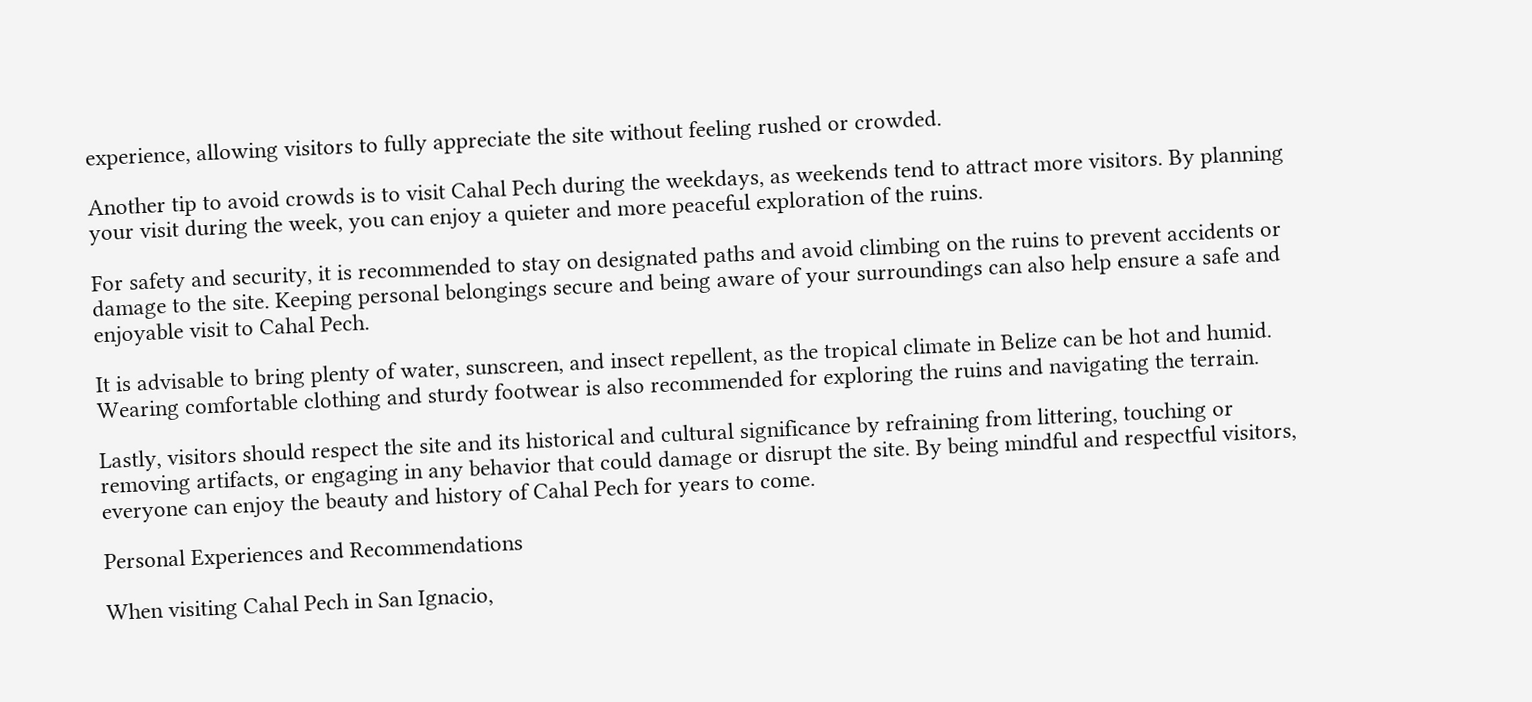experience, allowing visitors to fully appreciate the site without feeling rushed or crowded.

Another tip to avoid crowds is to visit Cahal Pech during the weekdays, as weekends tend to attract more visitors. By planning your visit during the week, you can enjoy a quieter and more peaceful exploration of the ruins.

For safety and security, it is recommended to stay on designated paths and avoid climbing on the ruins to prevent accidents or damage to the site. Keeping personal belongings secure and being aware of your surroundings can also help ensure a safe and enjoyable visit to Cahal Pech.

It is advisable to bring plenty of water, sunscreen, and insect repellent, as the tropical climate in Belize can be hot and humid. Wearing comfortable clothing and sturdy footwear is also recommended for exploring the ruins and navigating the terrain.

Lastly, visitors should respect the site and its historical and cultural significance by refraining from littering, touching or removing artifacts, or engaging in any behavior that could damage or disrupt the site. By being mindful and respectful visitors, everyone can enjoy the beauty and history of Cahal Pech for years to come.

Personal Experiences and Recommendations

When visiting Cahal Pech in San Ignacio,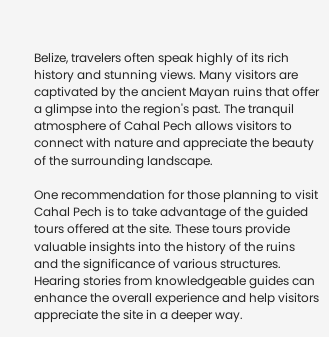Belize, travelers often speak highly of its rich history and stunning views. Many visitors are captivated by the ancient Mayan ruins that offer a glimpse into the region's past. The tranquil atmosphere of Cahal Pech allows visitors to connect with nature and appreciate the beauty of the surrounding landscape.

One recommendation for those planning to visit Cahal Pech is to take advantage of the guided tours offered at the site. These tours provide valuable insights into the history of the ruins and the significance of various structures. Hearing stories from knowledgeable guides can enhance the overall experience and help visitors appreciate the site in a deeper way.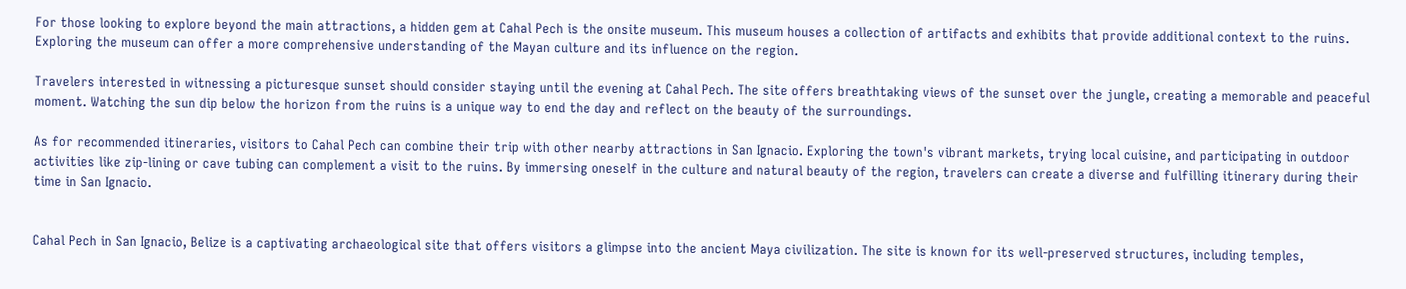For those looking to explore beyond the main attractions, a hidden gem at Cahal Pech is the onsite museum. This museum houses a collection of artifacts and exhibits that provide additional context to the ruins. Exploring the museum can offer a more comprehensive understanding of the Mayan culture and its influence on the region.

Travelers interested in witnessing a picturesque sunset should consider staying until the evening at Cahal Pech. The site offers breathtaking views of the sunset over the jungle, creating a memorable and peaceful moment. Watching the sun dip below the horizon from the ruins is a unique way to end the day and reflect on the beauty of the surroundings.

As for recommended itineraries, visitors to Cahal Pech can combine their trip with other nearby attractions in San Ignacio. Exploring the town's vibrant markets, trying local cuisine, and participating in outdoor activities like zip-lining or cave tubing can complement a visit to the ruins. By immersing oneself in the culture and natural beauty of the region, travelers can create a diverse and fulfilling itinerary during their time in San Ignacio.


Cahal Pech in San Ignacio, Belize is a captivating archaeological site that offers visitors a glimpse into the ancient Maya civilization. The site is known for its well-preserved structures, including temples,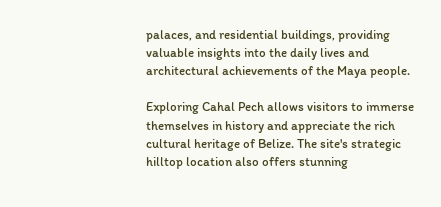palaces, and residential buildings, providing valuable insights into the daily lives and architectural achievements of the Maya people.

Exploring Cahal Pech allows visitors to immerse themselves in history and appreciate the rich cultural heritage of Belize. The site's strategic hilltop location also offers stunning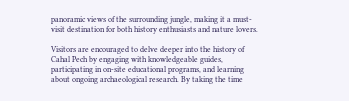panoramic views of the surrounding jungle, making it a must-visit destination for both history enthusiasts and nature lovers.

Visitors are encouraged to delve deeper into the history of Cahal Pech by engaging with knowledgeable guides, participating in on-site educational programs, and learning about ongoing archaeological research. By taking the time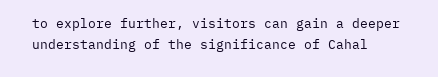to explore further, visitors can gain a deeper understanding of the significance of Cahal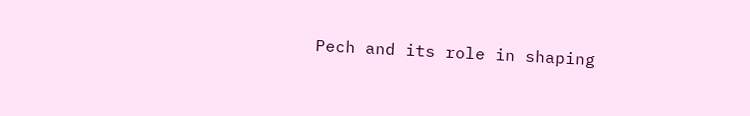Pech and its role in shaping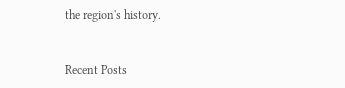the region's history.


Recent Posts